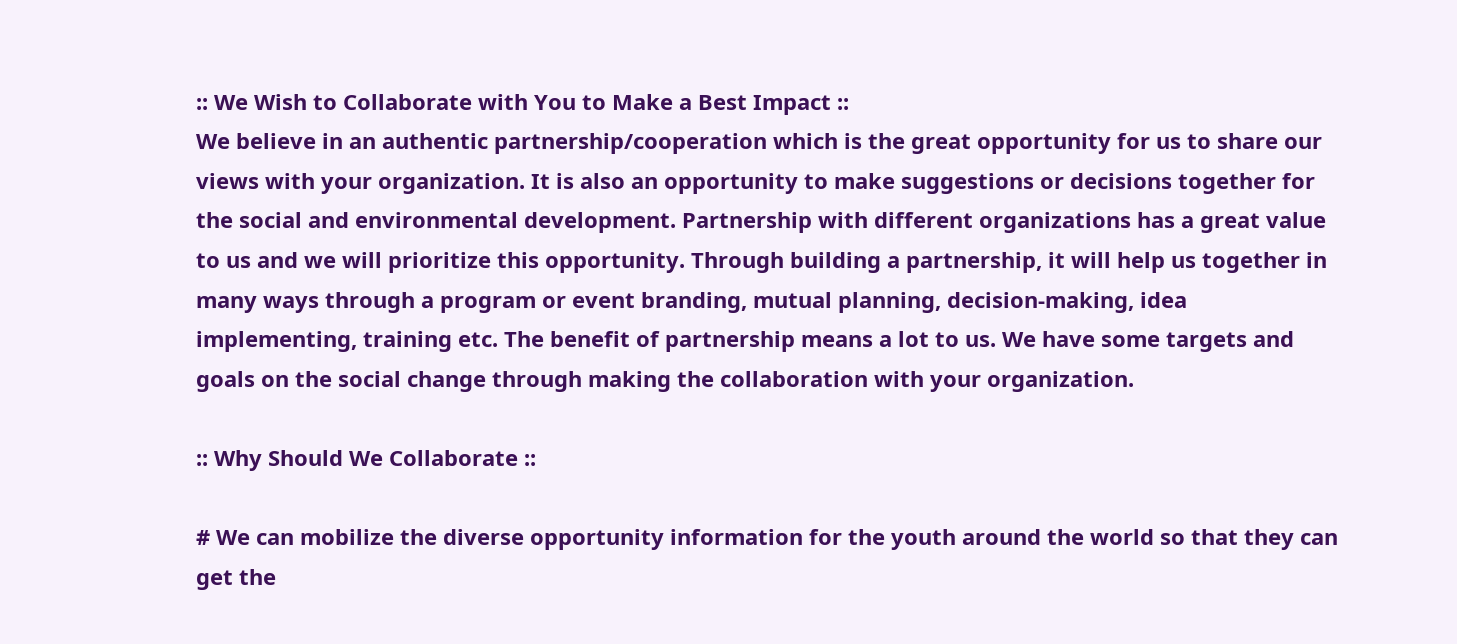:: We Wish to Collaborate with You to Make a Best Impact ::
We believe in an authentic partnership/cooperation which is the great opportunity for us to share our views with your organization. It is also an opportunity to make suggestions or decisions together for the social and environmental development. Partnership with different organizations has a great value to us and we will prioritize this opportunity. Through building a partnership, it will help us together in many ways through a program or event branding, mutual planning, decision-making, idea implementing, training etc. The benefit of partnership means a lot to us. We have some targets and goals on the social change through making the collaboration with your organization.

:: Why Should We Collaborate ::

# We can mobilize the diverse opportunity information for the youth around the world so that they can get the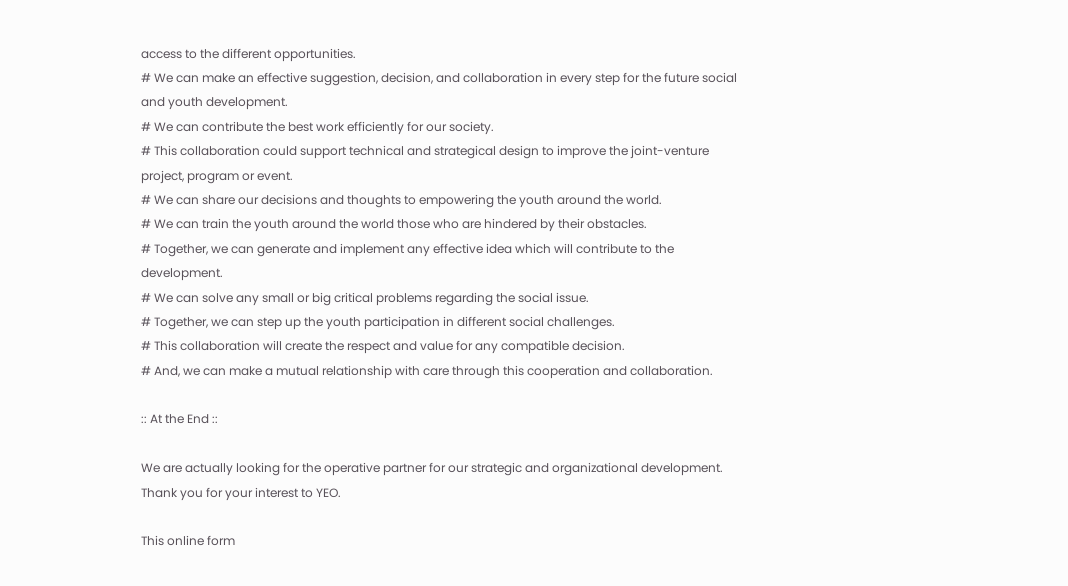access to the different opportunities.
# We can make an effective suggestion, decision, and collaboration in every step for the future social and youth development.
# We can contribute the best work efficiently for our society.
# This collaboration could support technical and strategical design to improve the joint-venture project, program or event.
# We can share our decisions and thoughts to empowering the youth around the world.
# We can train the youth around the world those who are hindered by their obstacles.
# Together, we can generate and implement any effective idea which will contribute to the development.
# We can solve any small or big critical problems regarding the social issue.
# Together, we can step up the youth participation in different social challenges.
# This collaboration will create the respect and value for any compatible decision.
# And, we can make a mutual relationship with care through this cooperation and collaboration.

:: At the End ::

We are actually looking for the operative partner for our strategic and organizational development. Thank you for your interest to YEO.

This online form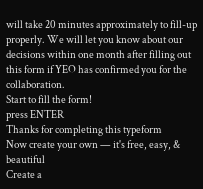will take 20 minutes approximately to fill-up properly. We will let you know about our decisions within one month after filling out this form if YEO has confirmed you for the collaboration.
Start to fill the form!
press ENTER
Thanks for completing this typeform
Now create your own — it's free, easy, & beautiful
Create a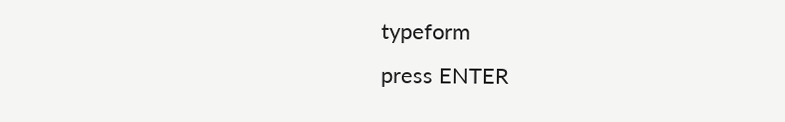typeform
press ENTER